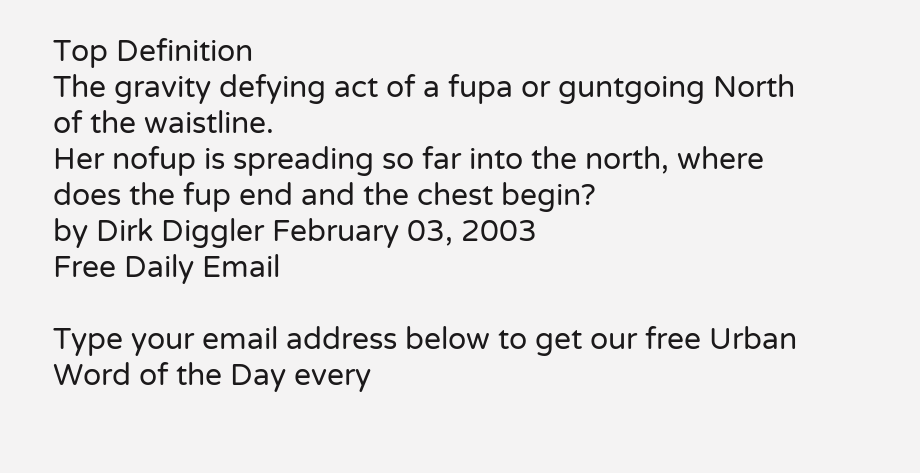Top Definition
The gravity defying act of a fupa or guntgoing North of the waistline.
Her nofup is spreading so far into the north, where does the fup end and the chest begin?
by Dirk Diggler February 03, 2003
Free Daily Email

Type your email address below to get our free Urban Word of the Day every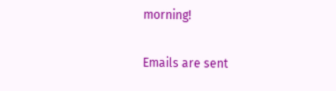morning!

Emails are sent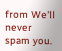from We'll never spam you.